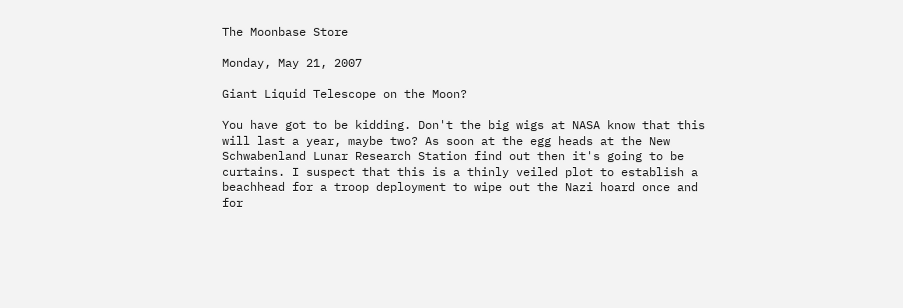The Moonbase Store

Monday, May 21, 2007

Giant Liquid Telescope on the Moon?

You have got to be kidding. Don't the big wigs at NASA know that this will last a year, maybe two? As soon at the egg heads at the New Schwabenland Lunar Research Station find out then it's going to be curtains. I suspect that this is a thinly veiled plot to establish a beachhead for a troop deployment to wipe out the Nazi hoard once and for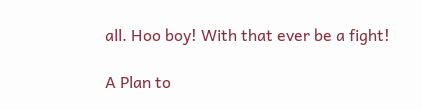all. Hoo boy! With that ever be a fight!

A Plan to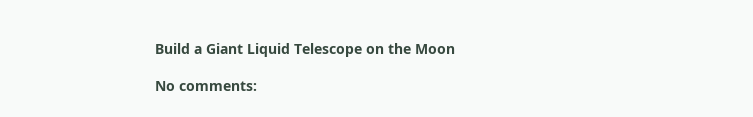Build a Giant Liquid Telescope on the Moon

No comments: